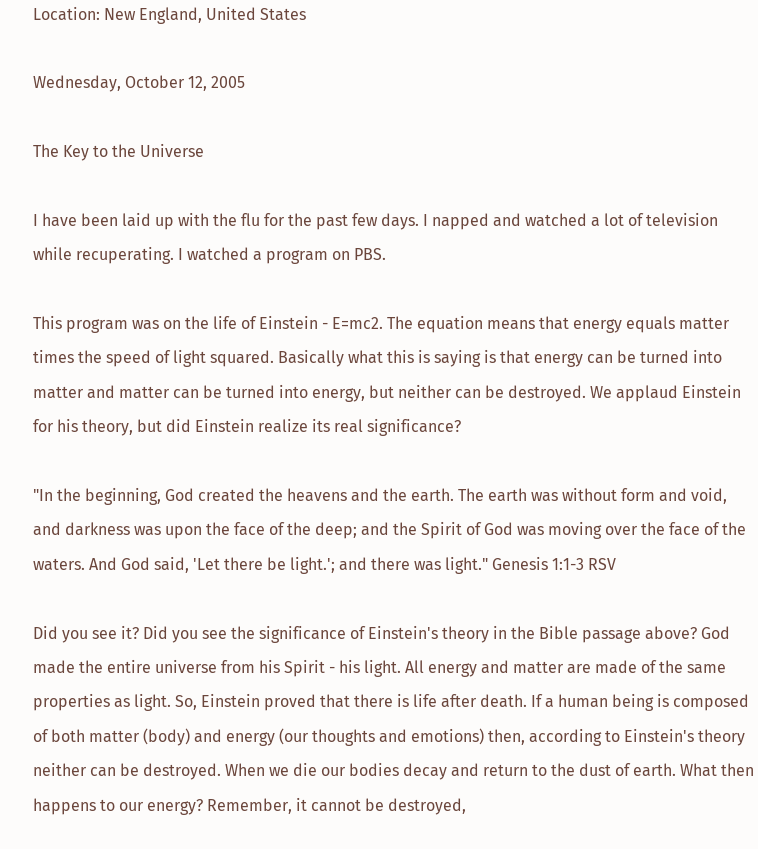Location: New England, United States

Wednesday, October 12, 2005

The Key to the Universe

I have been laid up with the flu for the past few days. I napped and watched a lot of television while recuperating. I watched a program on PBS.

This program was on the life of Einstein - E=mc2. The equation means that energy equals matter times the speed of light squared. Basically what this is saying is that energy can be turned into matter and matter can be turned into energy, but neither can be destroyed. We applaud Einstein for his theory, but did Einstein realize its real significance?

"In the beginning, God created the heavens and the earth. The earth was without form and void, and darkness was upon the face of the deep; and the Spirit of God was moving over the face of the waters. And God said, 'Let there be light.'; and there was light." Genesis 1:1-3 RSV

Did you see it? Did you see the significance of Einstein's theory in the Bible passage above? God made the entire universe from his Spirit - his light. All energy and matter are made of the same properties as light. So, Einstein proved that there is life after death. If a human being is composed of both matter (body) and energy (our thoughts and emotions) then, according to Einstein's theory neither can be destroyed. When we die our bodies decay and return to the dust of earth. What then happens to our energy? Remember, it cannot be destroyed,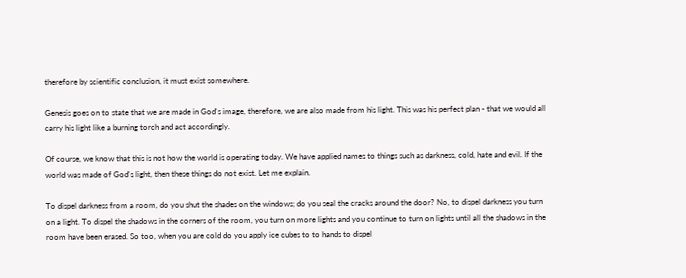therefore by scientific conclusion, it must exist somewhere.

Genesis goes on to state that we are made in God's image, therefore, we are also made from his light. This was his perfect plan - that we would all carry his light like a burning torch and act accordingly.

Of course, we know that this is not how the world is operating today. We have applied names to things such as darkness, cold, hate and evil. If the world was made of God's light, then these things do not exist. Let me explain.

To dispel darkness from a room, do you shut the shades on the windows; do you seal the cracks around the door? No, to dispel darkness you turn on a light. To dispel the shadows in the corners of the room, you turn on more lights and you continue to turn on lights until all the shadows in the room have been erased. So too, when you are cold do you apply ice cubes to to hands to dispel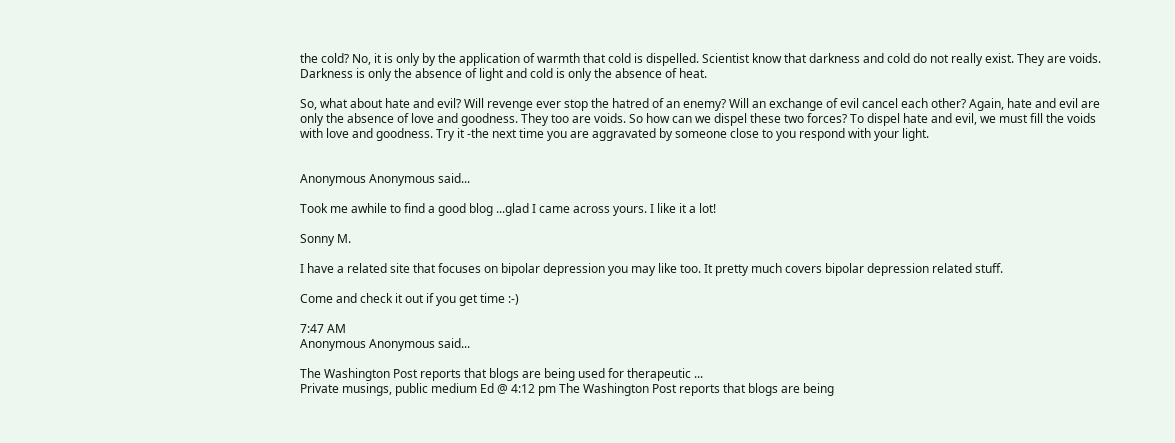the cold? No, it is only by the application of warmth that cold is dispelled. Scientist know that darkness and cold do not really exist. They are voids. Darkness is only the absence of light and cold is only the absence of heat.

So, what about hate and evil? Will revenge ever stop the hatred of an enemy? Will an exchange of evil cancel each other? Again, hate and evil are only the absence of love and goodness. They too are voids. So how can we dispel these two forces? To dispel hate and evil, we must fill the voids with love and goodness. Try it -the next time you are aggravated by someone close to you respond with your light.


Anonymous Anonymous said...

Took me awhile to find a good blog ...glad I came across yours. I like it a lot!

Sonny M.

I have a related site that focuses on bipolar depression you may like too. It pretty much covers bipolar depression related stuff.

Come and check it out if you get time :-)

7:47 AM
Anonymous Anonymous said...

The Washington Post reports that blogs are being used for therapeutic ...
Private musings, public medium Ed @ 4:12 pm The Washington Post reports that blogs are being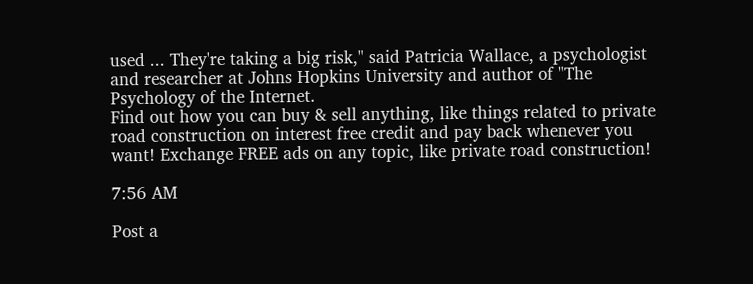used ... They're taking a big risk," said Patricia Wallace, a psychologist and researcher at Johns Hopkins University and author of "The Psychology of the Internet.
Find out how you can buy & sell anything, like things related to private road construction on interest free credit and pay back whenever you want! Exchange FREE ads on any topic, like private road construction!

7:56 AM

Post a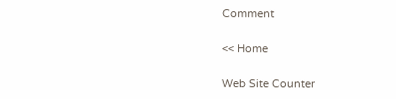Comment

<< Home

Web Site Counter